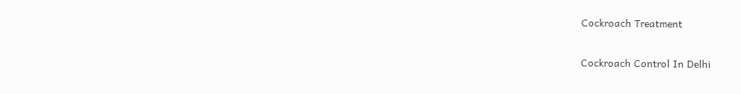Cockroach Treatment

Cockroach Control In Delhi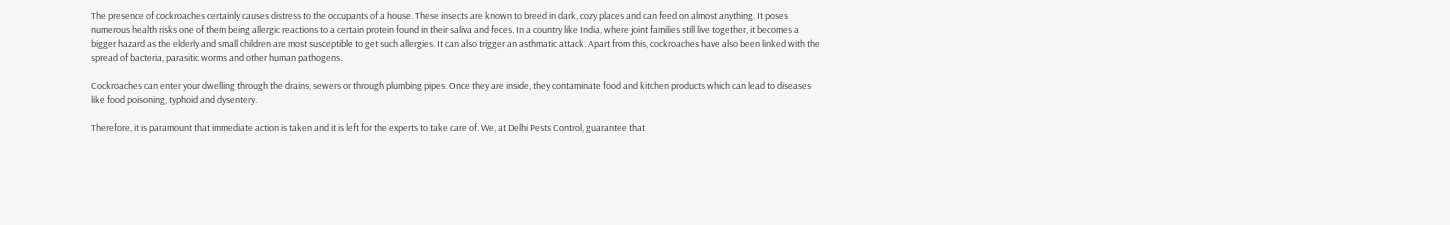The presence of cockroaches certainly causes distress to the occupants of a house. These insects are known to breed in dark, cozy places and can feed on almost anything. It poses numerous health risks one of them being allergic reactions to a certain protein found in their saliva and feces. In a country like India, where joint families still live together, it becomes a bigger hazard as the elderly and small children are most susceptible to get such allergies. It can also trigger an asthmatic attack. Apart from this, cockroaches have also been linked with the spread of bacteria, parasitic worms and other human pathogens.

Cockroaches can enter your dwelling through the drains, sewers or through plumbing pipes. Once they are inside, they contaminate food and kitchen products which can lead to diseases like food poisoning, typhoid and dysentery.

Therefore, it is paramount that immediate action is taken and it is left for the experts to take care of. We, at Delhi Pests Control, guarantee that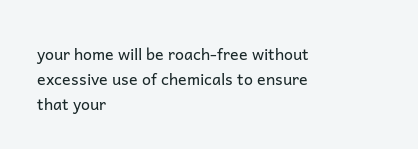your home will be roach-free without excessive use of chemicals to ensure that your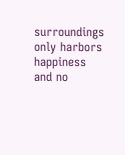surroundings only harbors happiness and no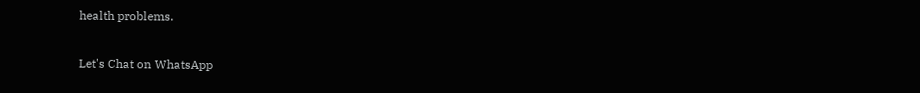health problems.

Let's Chat on WhatsApp